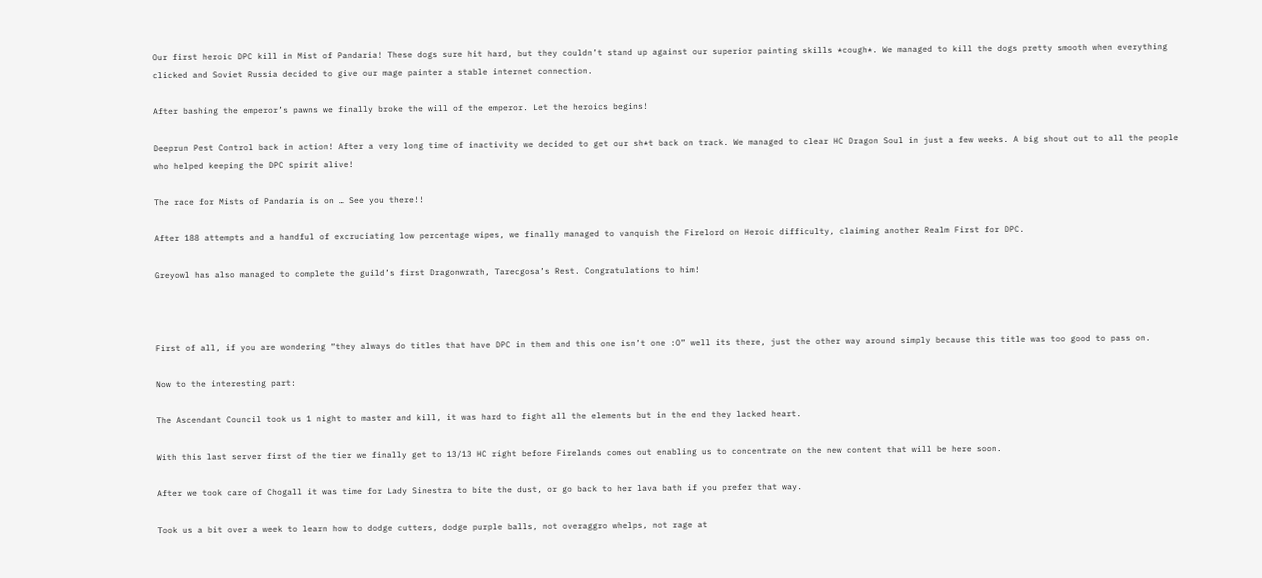Our first heroic DPC kill in Mist of Pandaria! These dogs sure hit hard, but they couldn’t stand up against our superior painting skills *cough*. We managed to kill the dogs pretty smooth when everything clicked and Soviet Russia decided to give our mage painter a stable internet connection.

After bashing the emperor’s pawns we finally broke the will of the emperor. Let the heroics begins!

Deeprun Pest Control back in action! After a very long time of inactivity we decided to get our sh*t back on track. We managed to clear HC Dragon Soul in just a few weeks. A big shout out to all the people who helped keeping the DPC spirit alive!

The race for Mists of Pandaria is on … See you there!!

After 188 attempts and a handful of excruciating low percentage wipes, we finally managed to vanquish the Firelord on Heroic difficulty, claiming another Realm First for DPC.

Greyowl has also managed to complete the guild’s first Dragonwrath, Tarecgosa’s Rest. Congratulations to him!



First of all, if you are wondering “they always do titles that have DPC in them and this one isn’t one :O” well its there, just the other way around simply because this title was too good to pass on.

Now to the interesting part:

The Ascendant Council took us 1 night to master and kill, it was hard to fight all the elements but in the end they lacked heart.

With this last server first of the tier we finally get to 13/13 HC right before Firelands comes out enabling us to concentrate on the new content that will be here soon.

After we took care of Chogall it was time for Lady Sinestra to bite the dust, or go back to her lava bath if you prefer that way.

Took us a bit over a week to learn how to dodge cutters, dodge purple balls, not overaggro whelps, not rage at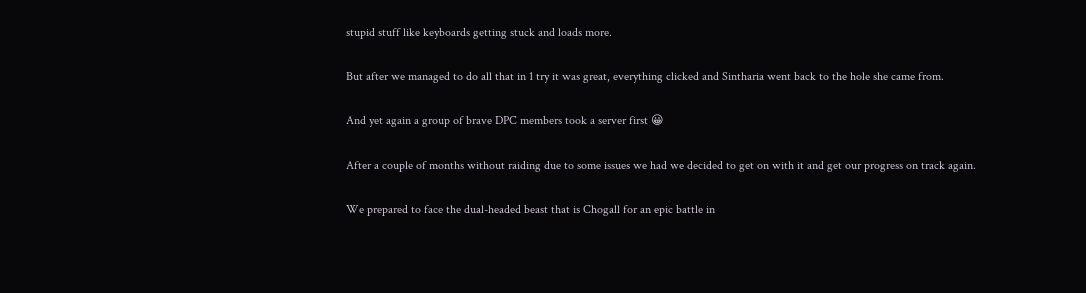stupid stuff like keyboards getting stuck and loads more.

But after we managed to do all that in 1 try it was great, everything clicked and Sintharia went back to the hole she came from.

And yet again a group of brave DPC members took a server first 😀

After a couple of months without raiding due to some issues we had we decided to get on with it and get our progress on track again.

We prepared to face the dual-headed beast that is Chogall for an epic battle in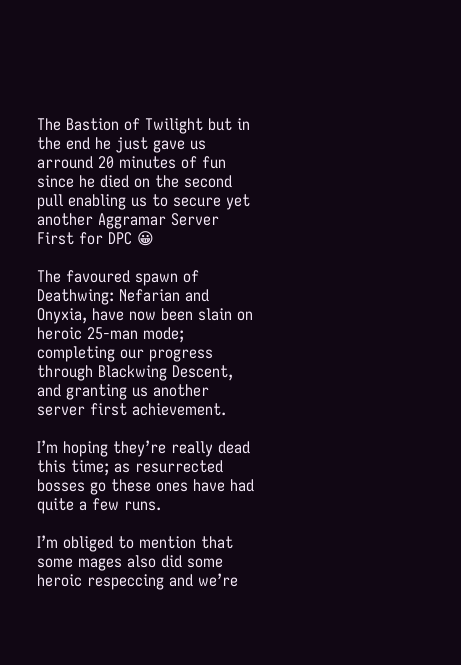The Bastion of Twilight but in the end he just gave us arround 20 minutes of fun since he died on the second pull enabling us to secure yet another Aggramar Server First for DPC 😀

The favoured spawn of Deathwing: Nefarian and Onyxia, have now been slain on heroic 25-man mode; completing our progress through Blackwing Descent, and granting us another server first achievement.

I’m hoping they’re really dead this time; as resurrected bosses go these ones have had quite a few runs.

I’m obliged to mention that some mages also did some heroic respeccing and we’re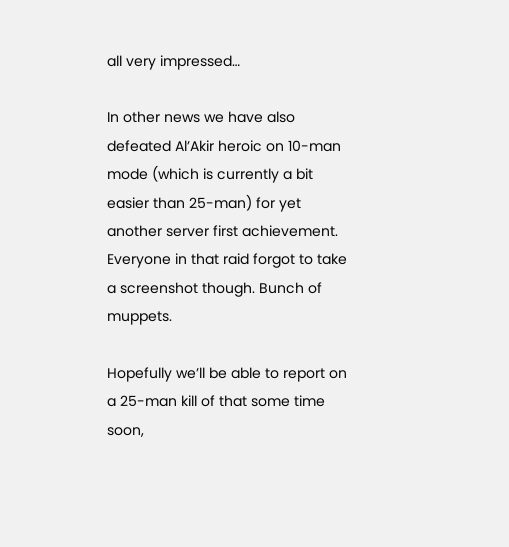all very impressed…

In other news we have also defeated Al’Akir heroic on 10-man mode (which is currently a bit easier than 25-man) for yet another server first achievement. Everyone in that raid forgot to take a screenshot though. Bunch of muppets.

Hopefully we’ll be able to report on a 25-man kill of that some time soon,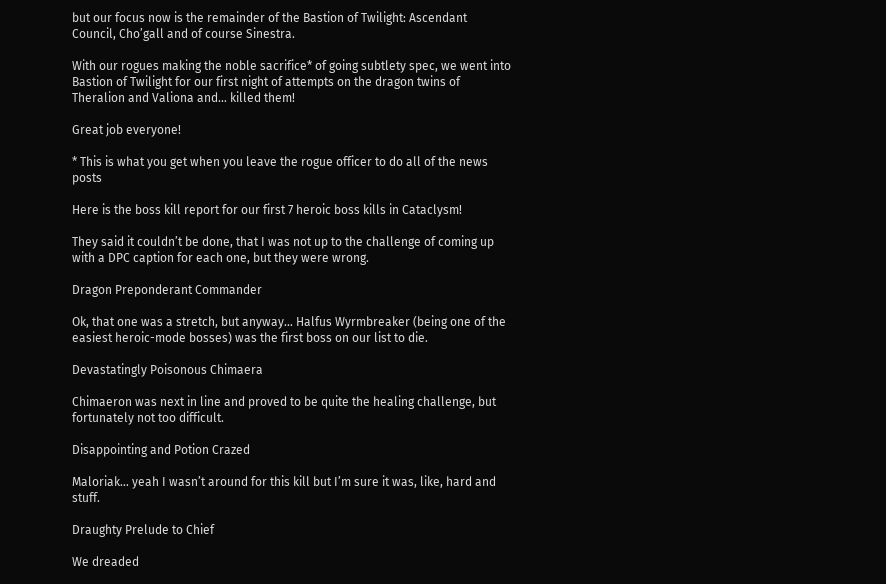but our focus now is the remainder of the Bastion of Twilight: Ascendant Council, Cho’gall and of course Sinestra.

With our rogues making the noble sacrifice* of going subtlety spec, we went into Bastion of Twilight for our first night of attempts on the dragon twins of Theralion and Valiona and… killed them!

Great job everyone!

* This is what you get when you leave the rogue officer to do all of the news posts

Here is the boss kill report for our first 7 heroic boss kills in Cataclysm!

They said it couldn’t be done, that I was not up to the challenge of coming up with a DPC caption for each one, but they were wrong.

Dragon Preponderant Commander

Ok, that one was a stretch, but anyway… Halfus Wyrmbreaker (being one of the easiest heroic-mode bosses) was the first boss on our list to die.

Devastatingly Poisonous Chimaera

Chimaeron was next in line and proved to be quite the healing challenge, but fortunately not too difficult.

Disappointing and Potion Crazed

Maloriak… yeah I wasn’t around for this kill but I’m sure it was, like, hard and stuff.

Draughty Prelude to Chief

We dreaded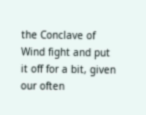the Conclave of Wind fight and put it off for a bit, given our often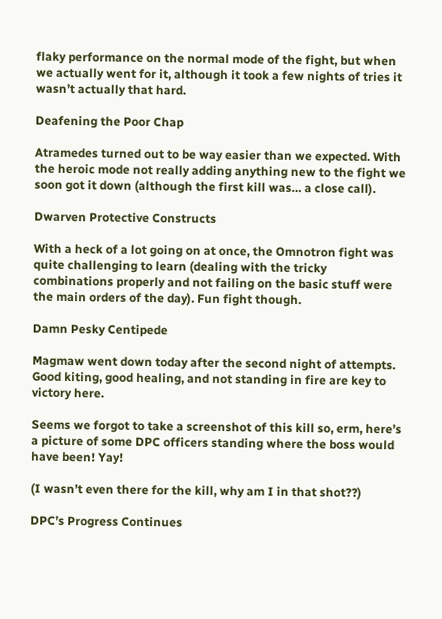flaky performance on the normal mode of the fight, but when we actually went for it, although it took a few nights of tries it wasn’t actually that hard.

Deafening the Poor Chap

Atramedes turned out to be way easier than we expected. With the heroic mode not really adding anything new to the fight we soon got it down (although the first kill was… a close call).

Dwarven Protective Constructs

With a heck of a lot going on at once, the Omnotron fight was quite challenging to learn (dealing with the tricky combinations properly and not failing on the basic stuff were the main orders of the day). Fun fight though.

Damn Pesky Centipede

Magmaw went down today after the second night of attempts. Good kiting, good healing, and not standing in fire are key to victory here.

Seems we forgot to take a screenshot of this kill so, erm, here’s a picture of some DPC officers standing where the boss would have been! Yay!

(I wasn’t even there for the kill, why am I in that shot??)

DPC’s Progress Continues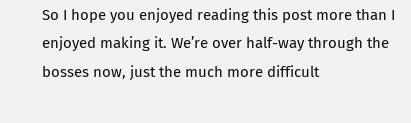So I hope you enjoyed reading this post more than I enjoyed making it. We’re over half-way through the bosses now, just the much more difficult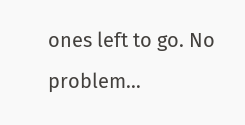ones left to go. No problem…